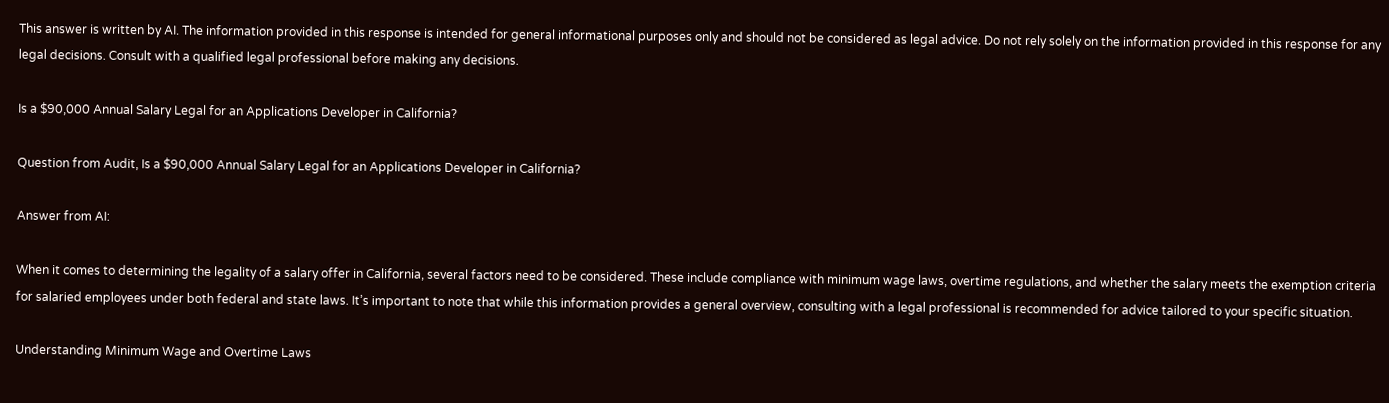This answer is written by AI. The information provided in this response is intended for general informational purposes only and should not be considered as legal advice. Do not rely solely on the information provided in this response for any legal decisions. Consult with a qualified legal professional before making any decisions.

Is a $90,000 Annual Salary Legal for an Applications Developer in California?

Question from Audit, Is a $90,000 Annual Salary Legal for an Applications Developer in California?

Answer from AI:

When it comes to determining the legality of a salary offer in California, several factors need to be considered. These include compliance with minimum wage laws, overtime regulations, and whether the salary meets the exemption criteria for salaried employees under both federal and state laws. It’s important to note that while this information provides a general overview, consulting with a legal professional is recommended for advice tailored to your specific situation.

Understanding Minimum Wage and Overtime Laws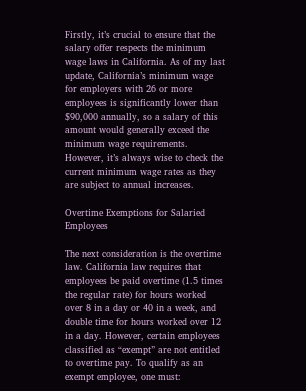Firstly, it’s crucial to ensure that the salary offer respects the minimum wage laws in California. As of my last update, California’s minimum wage for employers with 26 or more employees is significantly lower than $90,000 annually, so a salary of this amount would generally exceed the minimum wage requirements. However, it’s always wise to check the current minimum wage rates as they are subject to annual increases.

Overtime Exemptions for Salaried Employees

The next consideration is the overtime law. California law requires that employees be paid overtime (1.5 times the regular rate) for hours worked over 8 in a day or 40 in a week, and double time for hours worked over 12 in a day. However, certain employees classified as “exempt” are not entitled to overtime pay. To qualify as an exempt employee, one must: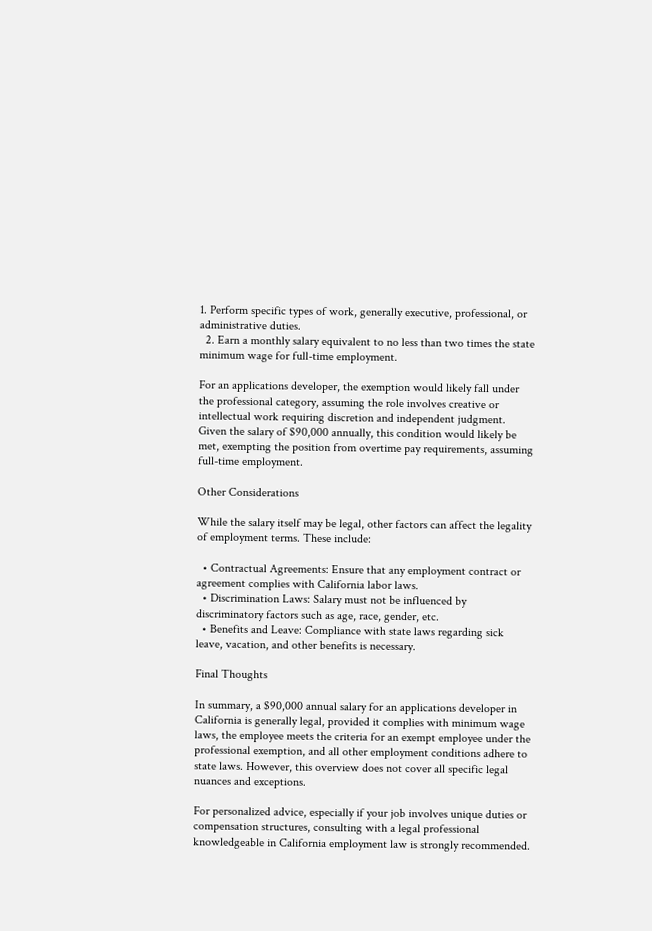1. Perform specific types of work, generally executive, professional, or administrative duties.
  2. Earn a monthly salary equivalent to no less than two times the state minimum wage for full-time employment.

For an applications developer, the exemption would likely fall under the professional category, assuming the role involves creative or intellectual work requiring discretion and independent judgment. Given the salary of $90,000 annually, this condition would likely be met, exempting the position from overtime pay requirements, assuming full-time employment.

Other Considerations

While the salary itself may be legal, other factors can affect the legality of employment terms. These include:

  • Contractual Agreements: Ensure that any employment contract or agreement complies with California labor laws.
  • Discrimination Laws: Salary must not be influenced by discriminatory factors such as age, race, gender, etc.
  • Benefits and Leave: Compliance with state laws regarding sick leave, vacation, and other benefits is necessary.

Final Thoughts

In summary, a $90,000 annual salary for an applications developer in California is generally legal, provided it complies with minimum wage laws, the employee meets the criteria for an exempt employee under the professional exemption, and all other employment conditions adhere to state laws. However, this overview does not cover all specific legal nuances and exceptions.

For personalized advice, especially if your job involves unique duties or compensation structures, consulting with a legal professional knowledgeable in California employment law is strongly recommended.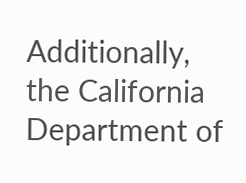Additionally, the California Department of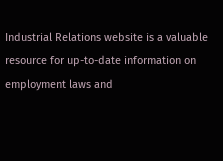Industrial Relations website is a valuable resource for up-to-date information on employment laws and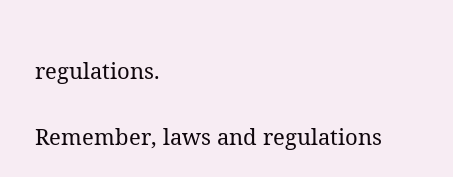regulations.

Remember, laws and regulations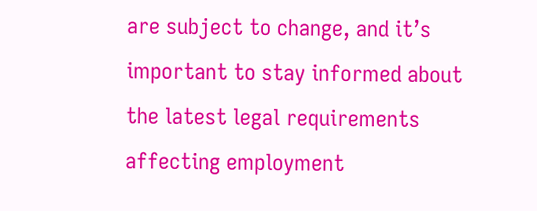are subject to change, and it’s important to stay informed about the latest legal requirements affecting employment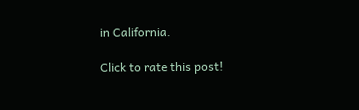in California.

Click to rate this post!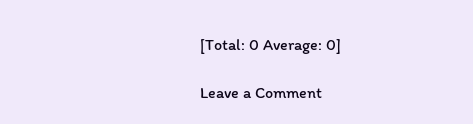[Total: 0 Average: 0]

Leave a Comment